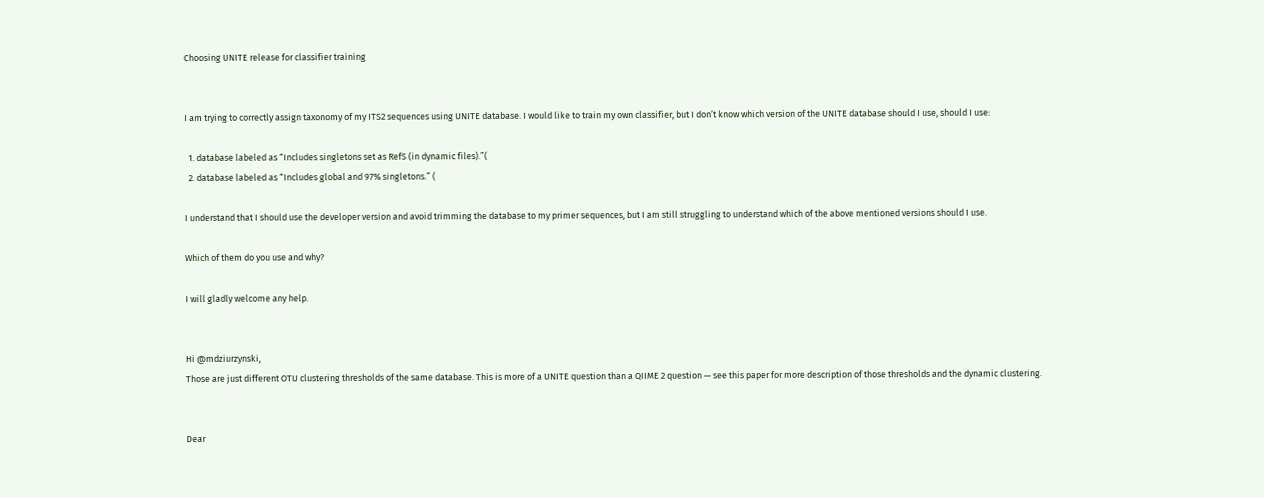Choosing UNITE release for classifier training


I am trying to correctly assign taxonomy of my ITS2 sequences using UNITE database. I would like to train my own classifier, but I don’t know which version of the UNITE database should I use, should I use:

  1. database labeled as “Includes singletons set as RefS (in dynamic files).”(
  2. database labeled as “Includes global and 97% singletons.” (

I understand that I should use the developer version and avoid trimming the database to my primer sequences, but I am still struggling to understand which of the above mentioned versions should I use.

Which of them do you use and why?

I will gladly welcome any help.


Hi @mdziurzynski,
Those are just different OTU clustering thresholds of the same database. This is more of a UNITE question than a QIIME 2 question — see this paper for more description of those thresholds and the dynamic clustering.


Dear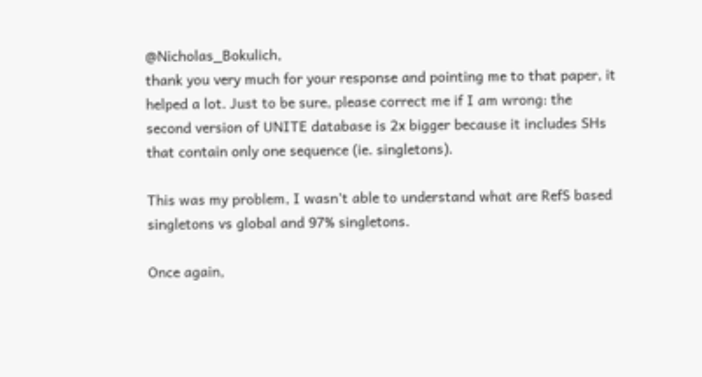@Nicholas_Bokulich,
thank you very much for your response and pointing me to that paper, it helped a lot. Just to be sure, please correct me if I am wrong: the second version of UNITE database is 2x bigger because it includes SHs that contain only one sequence (ie. singletons).

This was my problem, I wasn’t able to understand what are RefS based singletons vs global and 97% singletons.

Once again,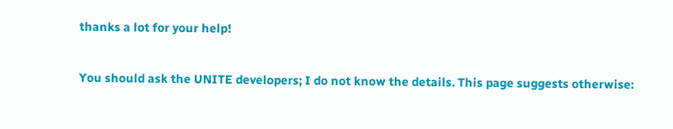thanks a lot for your help!

You should ask the UNITE developers; I do not know the details. This page suggests otherwise: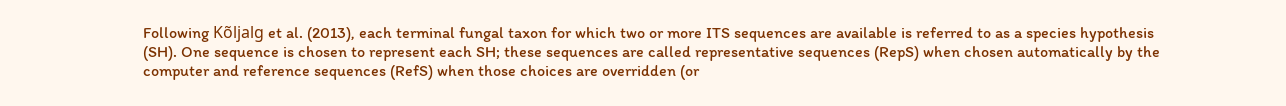Following Kõljalg et al. (2013), each terminal fungal taxon for which two or more ITS sequences are available is referred to as a species hypothesis (SH). One sequence is chosen to represent each SH; these sequences are called representative sequences (RepS) when chosen automatically by the computer and reference sequences (RefS) when those choices are overridden (or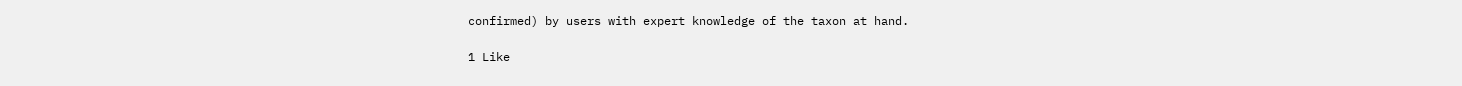confirmed) by users with expert knowledge of the taxon at hand.

1 Like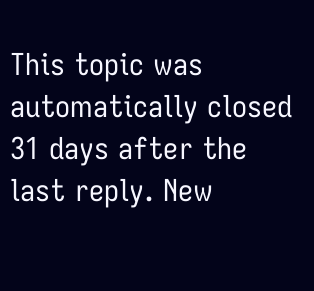This topic was automatically closed 31 days after the last reply. New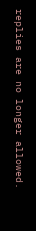replies are no longer allowed.